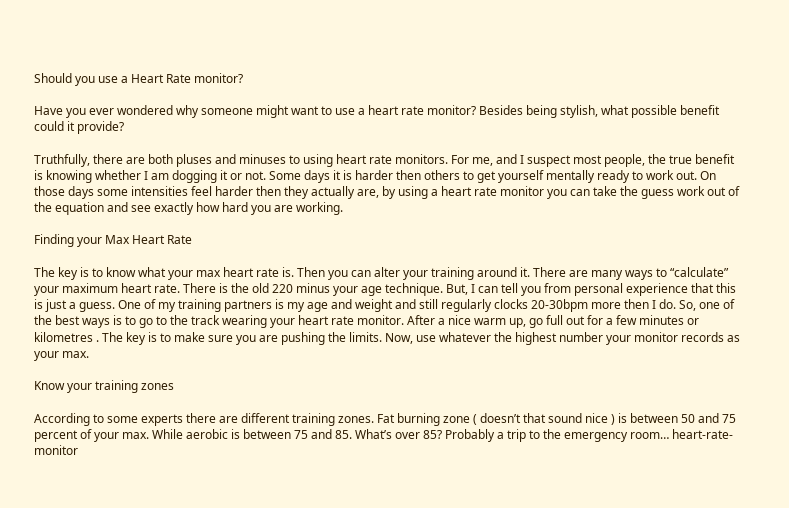Should you use a Heart Rate monitor?

Have you ever wondered why someone might want to use a heart rate monitor? Besides being stylish, what possible benefit could it provide?

Truthfully, there are both pluses and minuses to using heart rate monitors. For me, and I suspect most people, the true benefit is knowing whether I am dogging it or not. Some days it is harder then others to get yourself mentally ready to work out. On those days some intensities feel harder then they actually are, by using a heart rate monitor you can take the guess work out of the equation and see exactly how hard you are working.

Finding your Max Heart Rate

The key is to know what your max heart rate is. Then you can alter your training around it. There are many ways to “calculate” your maximum heart rate. There is the old 220 minus your age technique. But, I can tell you from personal experience that this is just a guess. One of my training partners is my age and weight and still regularly clocks 20-30bpm more then I do. So, one of the best ways is to go to the track wearing your heart rate monitor. After a nice warm up, go full out for a few minutes or kilometres . The key is to make sure you are pushing the limits. Now, use whatever the highest number your monitor records as your max.

Know your training zones

According to some experts there are different training zones. Fat burning zone ( doesn’t that sound nice ) is between 50 and 75 percent of your max. While aerobic is between 75 and 85. What’s over 85? Probably a trip to the emergency room… heart-rate-monitor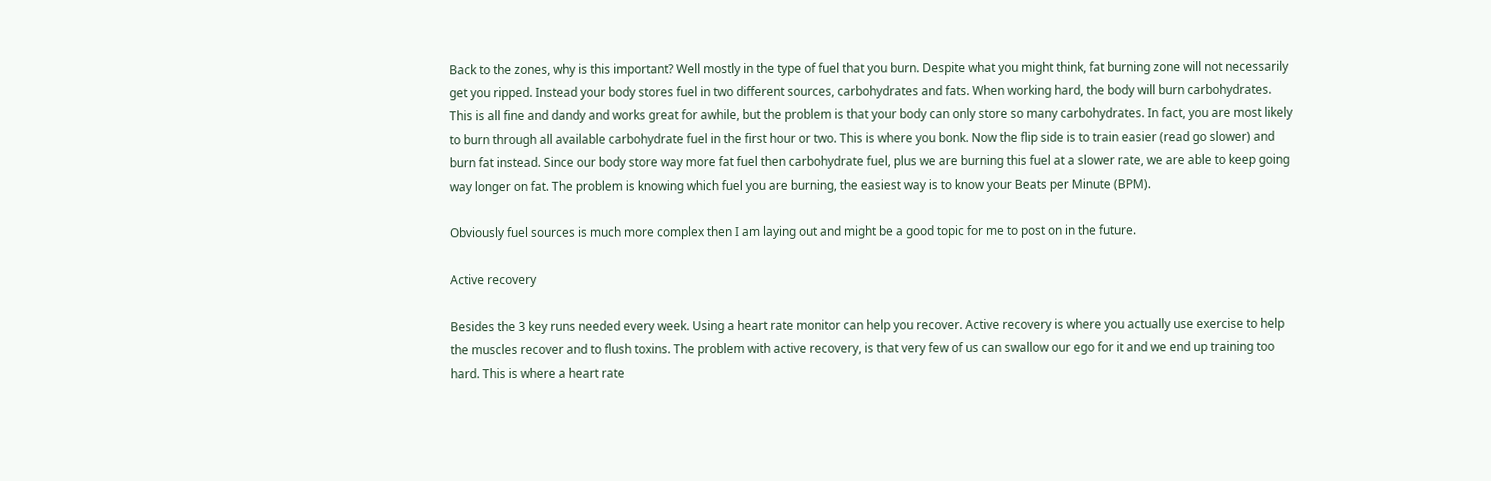Back to the zones, why is this important? Well mostly in the type of fuel that you burn. Despite what you might think, fat burning zone will not necessarily get you ripped. Instead your body stores fuel in two different sources, carbohydrates and fats. When working hard, the body will burn carbohydrates. This is all fine and dandy and works great for awhile, but the problem is that your body can only store so many carbohydrates. In fact, you are most likely to burn through all available carbohydrate fuel in the first hour or two. This is where you bonk. Now the flip side is to train easier (read go slower) and burn fat instead. Since our body store way more fat fuel then carbohydrate fuel, plus we are burning this fuel at a slower rate, we are able to keep going way longer on fat. The problem is knowing which fuel you are burning, the easiest way is to know your Beats per Minute (BPM).

Obviously fuel sources is much more complex then I am laying out and might be a good topic for me to post on in the future.

Active recovery

Besides the 3 key runs needed every week. Using a heart rate monitor can help you recover. Active recovery is where you actually use exercise to help the muscles recover and to flush toxins. The problem with active recovery, is that very few of us can swallow our ego for it and we end up training too hard. This is where a heart rate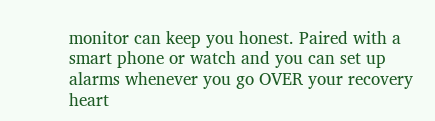monitor can keep you honest. Paired with a smart phone or watch and you can set up alarms whenever you go OVER your recovery heart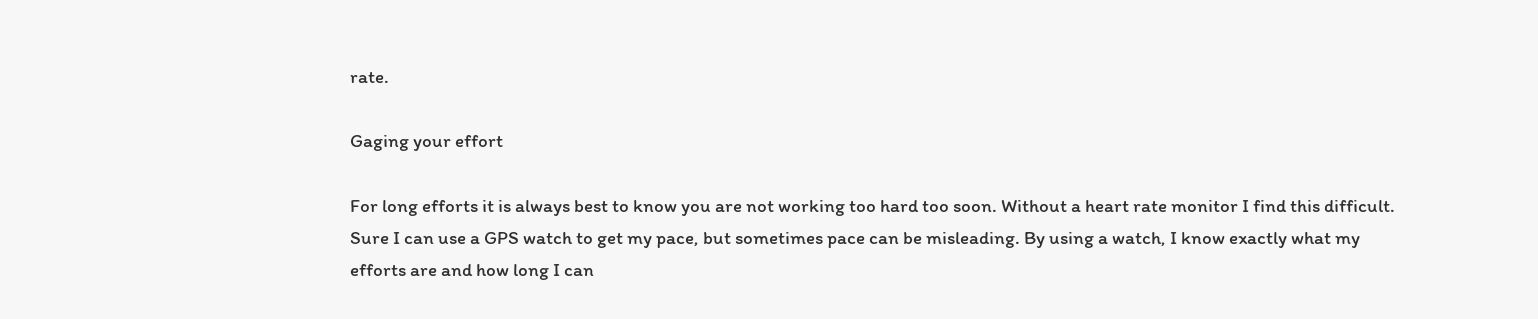rate.

Gaging your effort

For long efforts it is always best to know you are not working too hard too soon. Without a heart rate monitor I find this difficult. Sure I can use a GPS watch to get my pace, but sometimes pace can be misleading. By using a watch, I know exactly what my efforts are and how long I can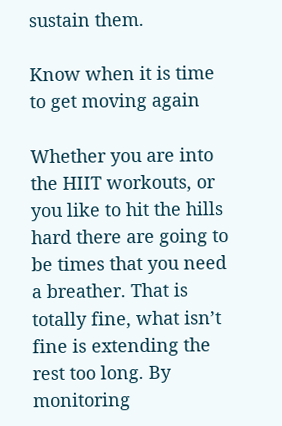sustain them.

Know when it is time to get moving again

Whether you are into the HIIT workouts, or you like to hit the hills hard there are going to be times that you need a breather. That is totally fine, what isn’t fine is extending the rest too long. By monitoring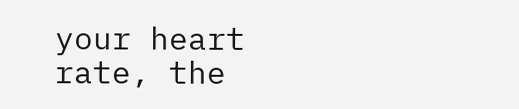your heart rate, the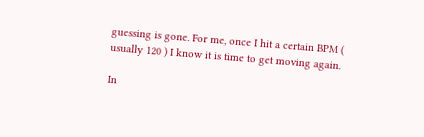guessing is gone. For me, once I hit a certain BPM ( usually 120 ) I know it is time to get moving again.

In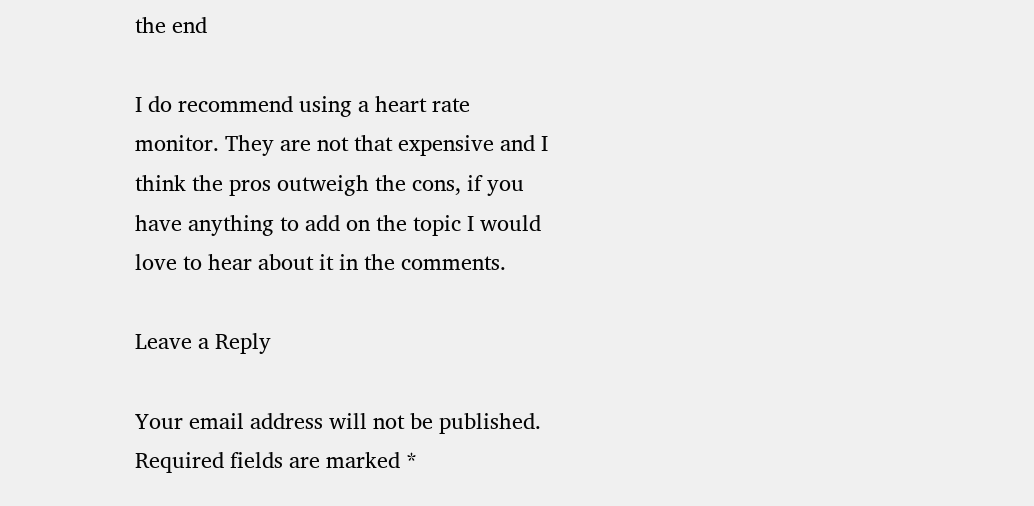the end

I do recommend using a heart rate monitor. They are not that expensive and I think the pros outweigh the cons, if you have anything to add on the topic I would love to hear about it in the comments.

Leave a Reply

Your email address will not be published. Required fields are marked *